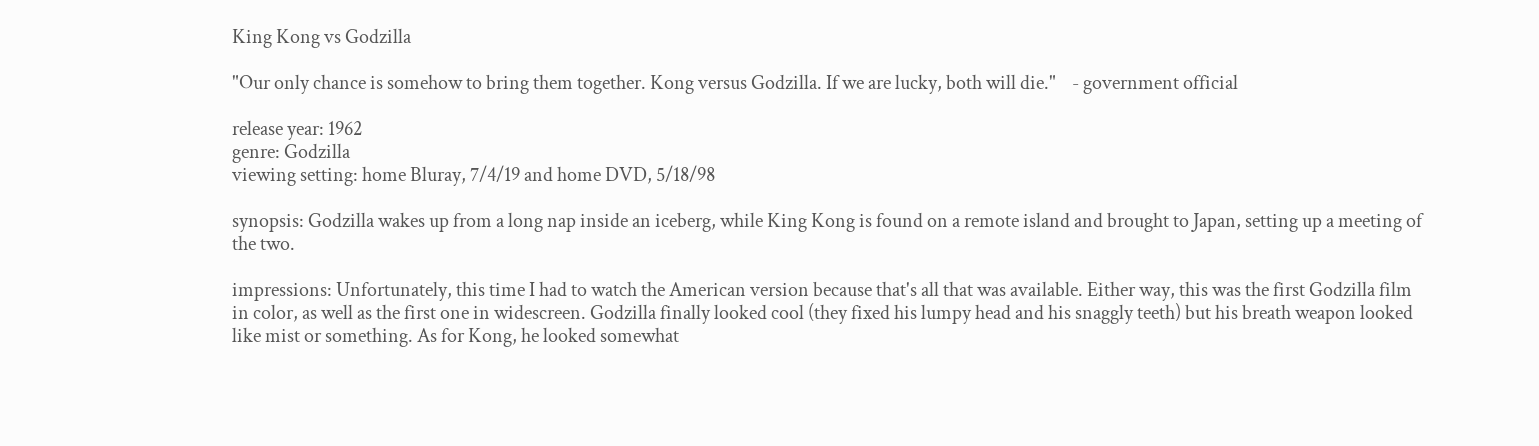King Kong vs Godzilla

"Our only chance is somehow to bring them together. Kong versus Godzilla. If we are lucky, both will die."    - government official

release year: 1962
genre: Godzilla
viewing setting: home Bluray, 7/4/19 and home DVD, 5/18/98

synopsis: Godzilla wakes up from a long nap inside an iceberg, while King Kong is found on a remote island and brought to Japan, setting up a meeting of the two.

impressions: Unfortunately, this time I had to watch the American version because that's all that was available. Either way, this was the first Godzilla film in color, as well as the first one in widescreen. Godzilla finally looked cool (they fixed his lumpy head and his snaggly teeth) but his breath weapon looked like mist or something. As for Kong, he looked somewhat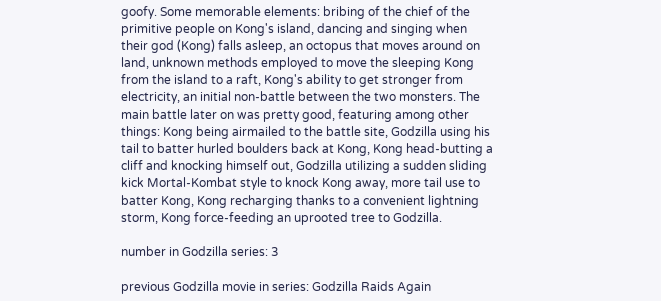goofy. Some memorable elements: bribing of the chief of the primitive people on Kong's island, dancing and singing when their god (Kong) falls asleep, an octopus that moves around on land, unknown methods employed to move the sleeping Kong from the island to a raft, Kong's ability to get stronger from electricity, an initial non-battle between the two monsters. The main battle later on was pretty good, featuring among other things: Kong being airmailed to the battle site, Godzilla using his tail to batter hurled boulders back at Kong, Kong head-butting a cliff and knocking himself out, Godzilla utilizing a sudden sliding kick Mortal-Kombat style to knock Kong away, more tail use to batter Kong, Kong recharging thanks to a convenient lightning storm, Kong force-feeding an uprooted tree to Godzilla.

number in Godzilla series: 3

previous Godzilla movie in series: Godzilla Raids Again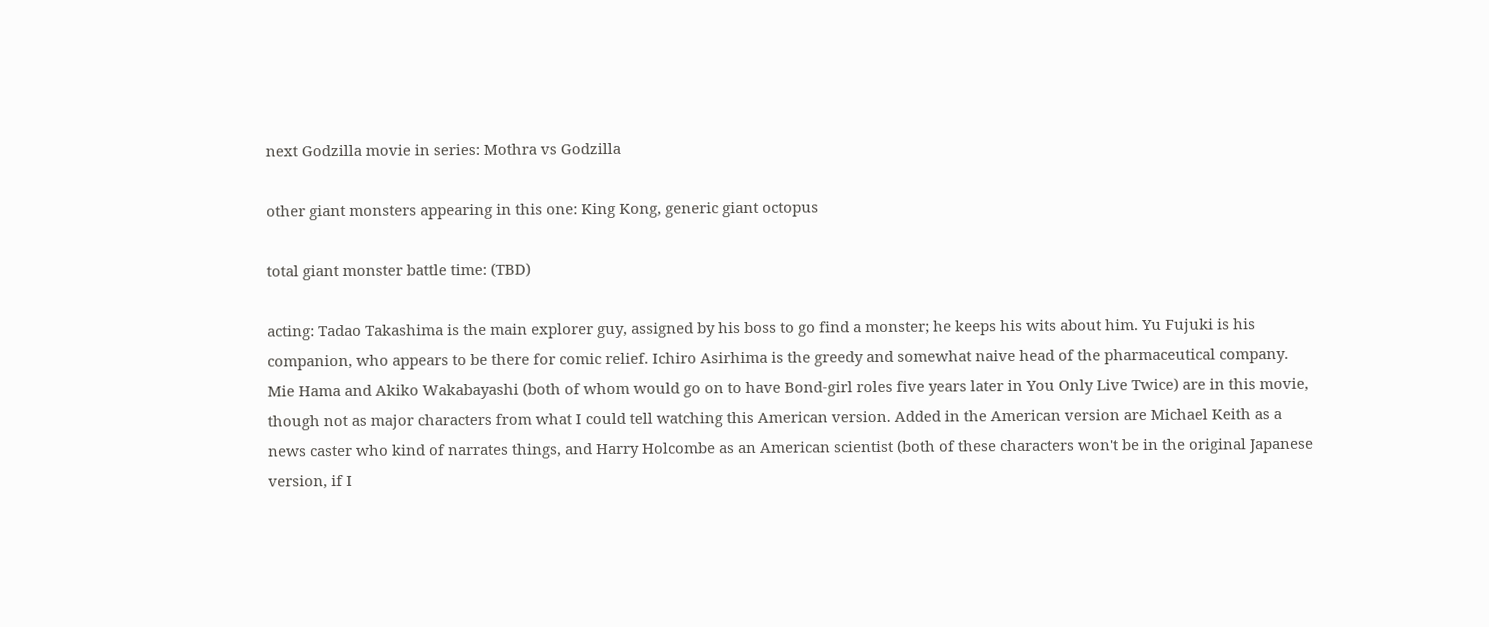next Godzilla movie in series: Mothra vs Godzilla

other giant monsters appearing in this one: King Kong, generic giant octopus

total giant monster battle time: (TBD)

acting: Tadao Takashima is the main explorer guy, assigned by his boss to go find a monster; he keeps his wits about him. Yu Fujuki is his companion, who appears to be there for comic relief. Ichiro Asirhima is the greedy and somewhat naive head of the pharmaceutical company. Mie Hama and Akiko Wakabayashi (both of whom would go on to have Bond-girl roles five years later in You Only Live Twice) are in this movie, though not as major characters from what I could tell watching this American version. Added in the American version are Michael Keith as a news caster who kind of narrates things, and Harry Holcombe as an American scientist (both of these characters won't be in the original Japanese version, if I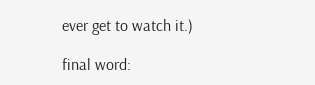ever get to watch it.)

final word: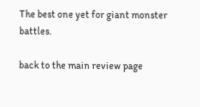The best one yet for giant monster battles.

back to the main review page